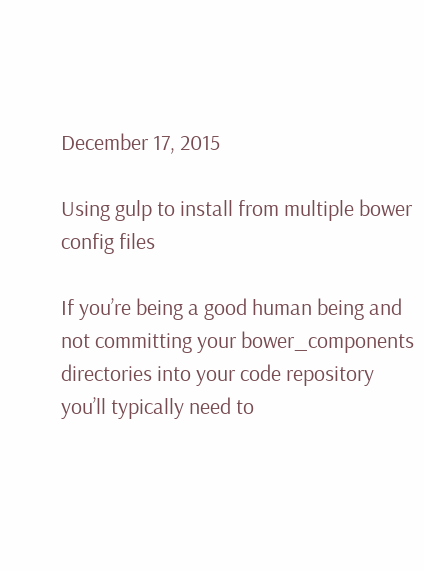December 17, 2015

Using gulp to install from multiple bower config files

If you’re being a good human being and not committing your bower_components directories into your code repository you’ll typically need to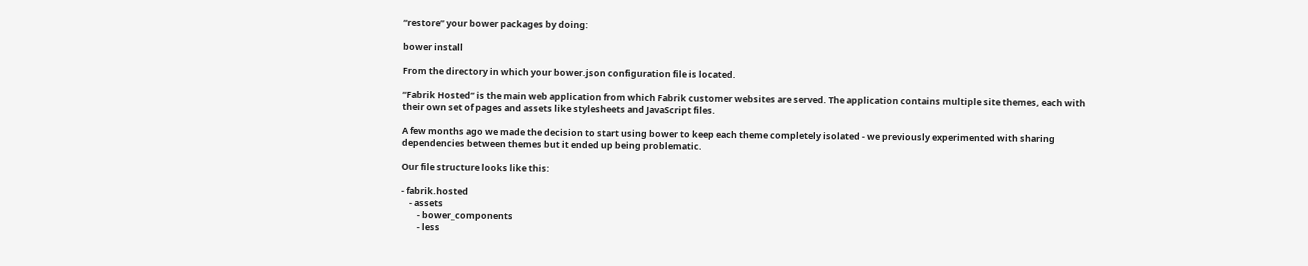“restore” your bower packages by doing:

bower install

From the directory in which your bower.json configuration file is located.

“Fabrik Hosted” is the main web application from which Fabrik customer websites are served. The application contains multiple site themes, each with their own set of pages and assets like stylesheets and JavaScript files.

A few months ago we made the decision to start using bower to keep each theme completely isolated - we previously experimented with sharing dependencies between themes but it ended up being problematic.

Our file structure looks like this:

- fabrik.hosted
    - assets
        - bower_components
        - less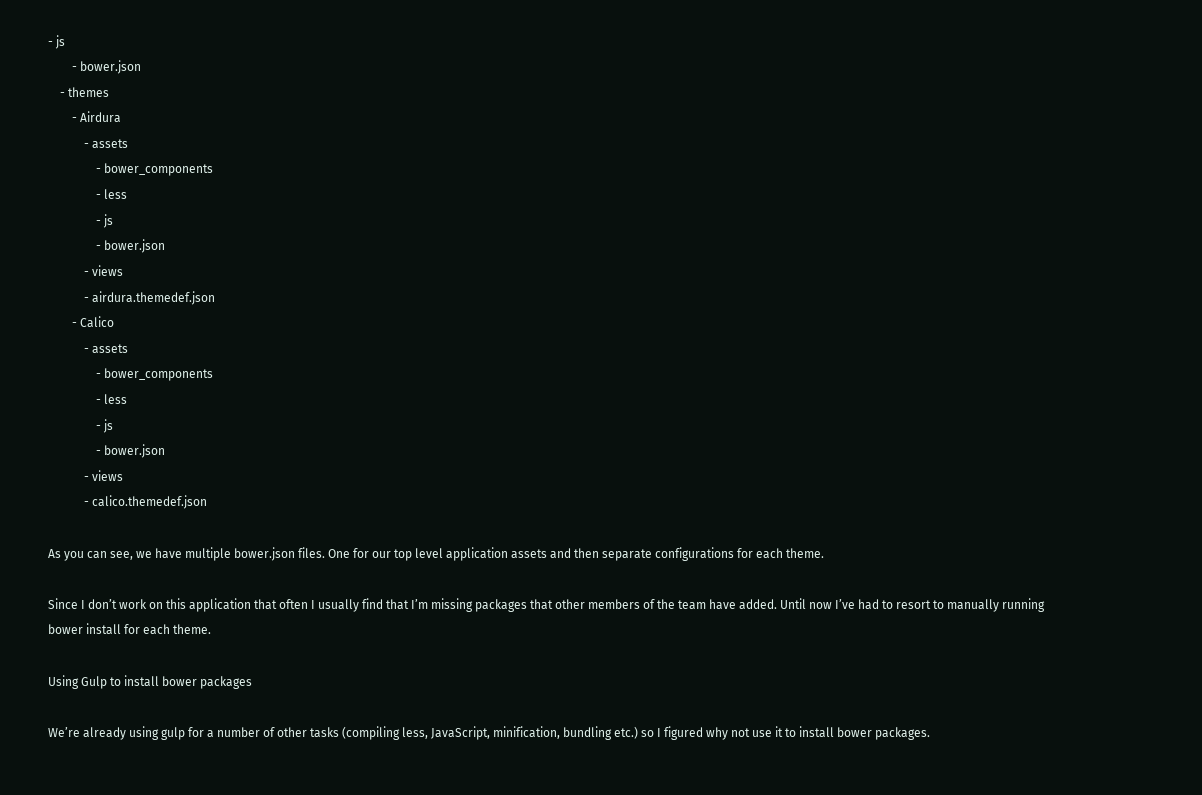- js
        - bower.json
    - themes
        - Airdura
            - assets
                - bower_components
                - less
                - js
                - bower.json
            - views
            - airdura.themedef.json
        - Calico
            - assets
                - bower_components
                - less
                - js
                - bower.json
            - views
            - calico.themedef.json

As you can see, we have multiple bower.json files. One for our top level application assets and then separate configurations for each theme.

Since I don’t work on this application that often I usually find that I’m missing packages that other members of the team have added. Until now I’ve had to resort to manually running bower install for each theme.

Using Gulp to install bower packages

We’re already using gulp for a number of other tasks (compiling less, JavaScript, minification, bundling etc.) so I figured why not use it to install bower packages.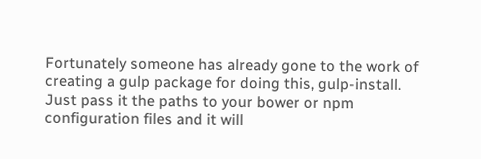Fortunately someone has already gone to the work of creating a gulp package for doing this, gulp-install. Just pass it the paths to your bower or npm configuration files and it will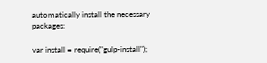automatically install the necessary packages:

var install = require("gulp-install");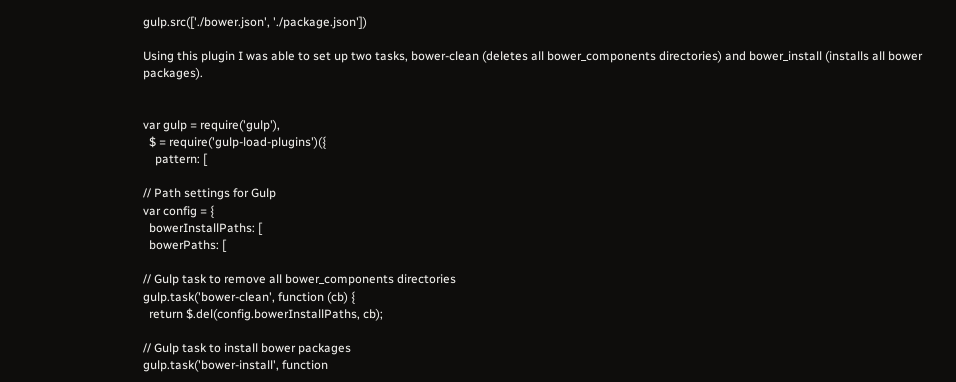gulp.src(['./bower.json', './package.json'])

Using this plugin I was able to set up two tasks, bower-clean (deletes all bower_components directories) and bower_install (installs all bower packages).


var gulp = require('gulp'),
  $ = require('gulp-load-plugins')({
    pattern: [

// Path settings for Gulp
var config = {
  bowerInstallPaths: [
  bowerPaths: [

// Gulp task to remove all bower_components directories
gulp.task('bower-clean', function (cb) {
  return $.del(config.bowerInstallPaths, cb);

// Gulp task to install bower packages
gulp.task('bower-install', function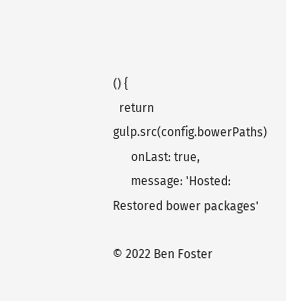() {
  return gulp.src(config.bowerPaths)
      onLast: true,
      message: 'Hosted: Restored bower packages'

© 2022 Ben Foster